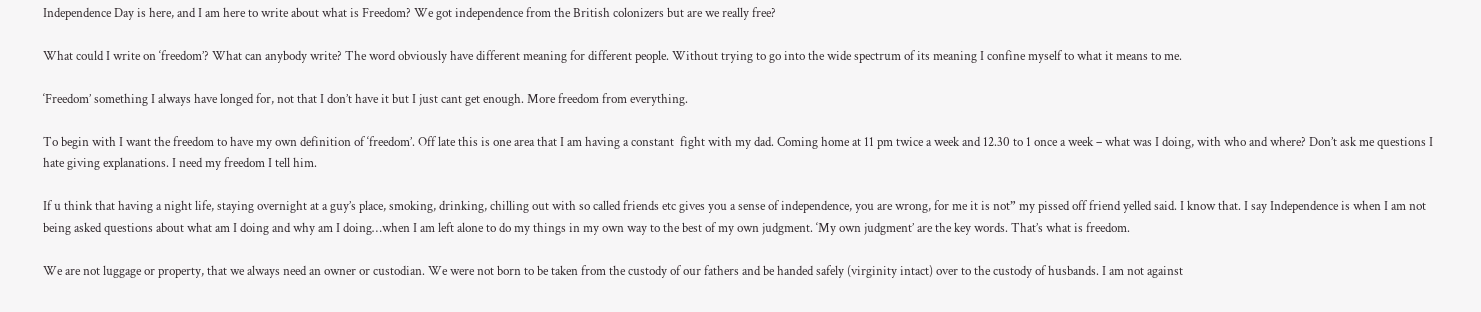Independence Day is here, and I am here to write about what is Freedom? We got independence from the British colonizers but are we really free?

What could I write on ‘freedom’? What can anybody write? The word obviously have different meaning for different people. Without trying to go into the wide spectrum of its meaning I confine myself to what it means to me.

‘Freedom’ something I always have longed for, not that I don’t have it but I just cant get enough. More freedom from everything.

To begin with I want the freedom to have my own definition of ‘freedom’. Off late this is one area that I am having a constant  fight with my dad. Coming home at 11 pm twice a week and 12.30 to 1 once a week – what was I doing, with who and where? Don’t ask me questions I hate giving explanations. I need my freedom I tell him.

If u think that having a night life, staying overnight at a guy’s place, smoking, drinking, chilling out with so called friends etc gives you a sense of independence, you are wrong, for me it is not” my pissed off friend yelled said. I know that. I say Independence is when I am not being asked questions about what am I doing and why am I doing…when I am left alone to do my things in my own way to the best of my own judgment. ‘My own judgment’ are the key words. That’s what is freedom.

We are not luggage or property, that we always need an owner or custodian. We were not born to be taken from the custody of our fathers and be handed safely (virginity intact) over to the custody of husbands. I am not against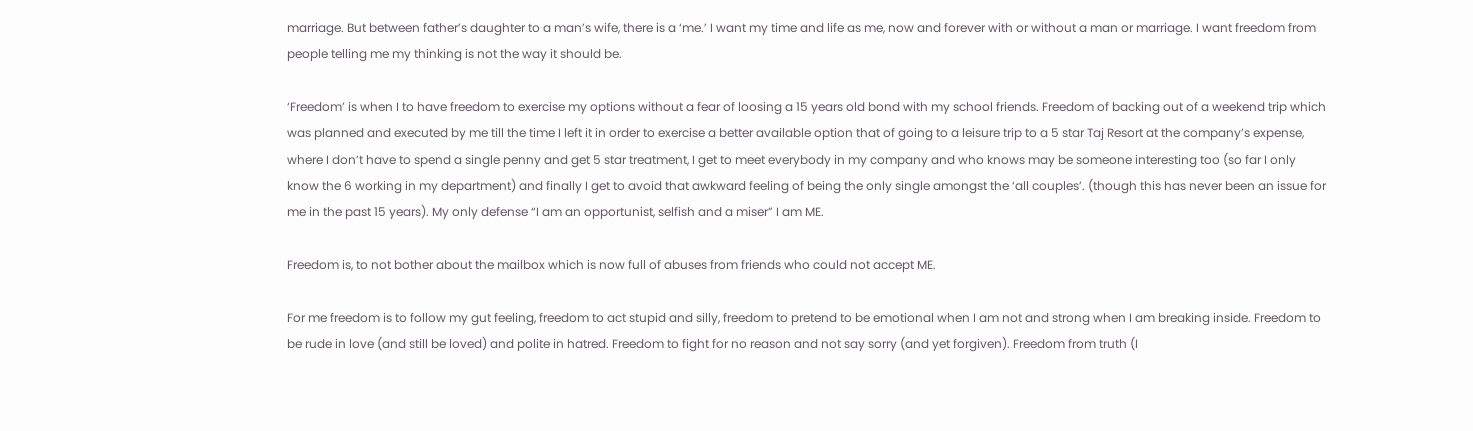marriage. But between father’s daughter to a man’s wife, there is a ‘me.’ I want my time and life as me, now and forever with or without a man or marriage. I want freedom from people telling me my thinking is not the way it should be.

‘Freedom’ is when I to have freedom to exercise my options without a fear of loosing a 15 years old bond with my school friends. Freedom of backing out of a weekend trip which was planned and executed by me till the time I left it in order to exercise a better available option that of going to a leisure trip to a 5 star Taj Resort at the company’s expense, where I don’t have to spend a single penny and get 5 star treatment, I get to meet everybody in my company and who knows may be someone interesting too (so far I only know the 6 working in my department) and finally I get to avoid that awkward feeling of being the only single amongst the ‘all couples’. (though this has never been an issue for me in the past 15 years). My only defense “I am an opportunist, selfish and a miser” I am ME.

Freedom is, to not bother about the mailbox which is now full of abuses from friends who could not accept ME.

For me freedom is to follow my gut feeling, freedom to act stupid and silly, freedom to pretend to be emotional when I am not and strong when I am breaking inside. Freedom to be rude in love (and still be loved) and polite in hatred. Freedom to fight for no reason and not say sorry (and yet forgiven). Freedom from truth (I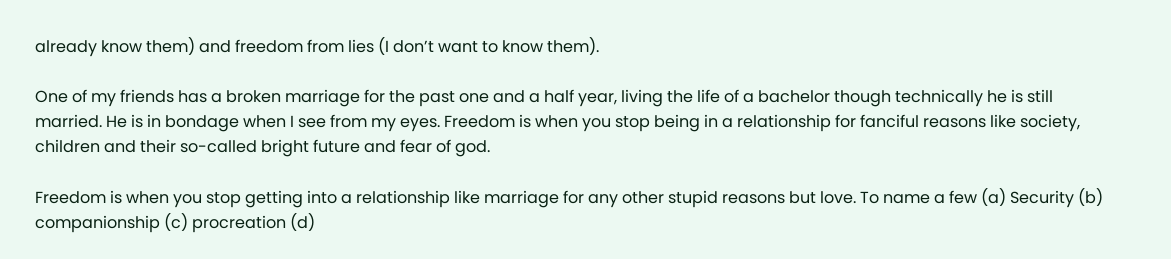already know them) and freedom from lies (I don’t want to know them).

One of my friends has a broken marriage for the past one and a half year, living the life of a bachelor though technically he is still married. He is in bondage when I see from my eyes. Freedom is when you stop being in a relationship for fanciful reasons like society, children and their so-called bright future and fear of god.

Freedom is when you stop getting into a relationship like marriage for any other stupid reasons but love. To name a few (a) Security (b) companionship (c) procreation (d)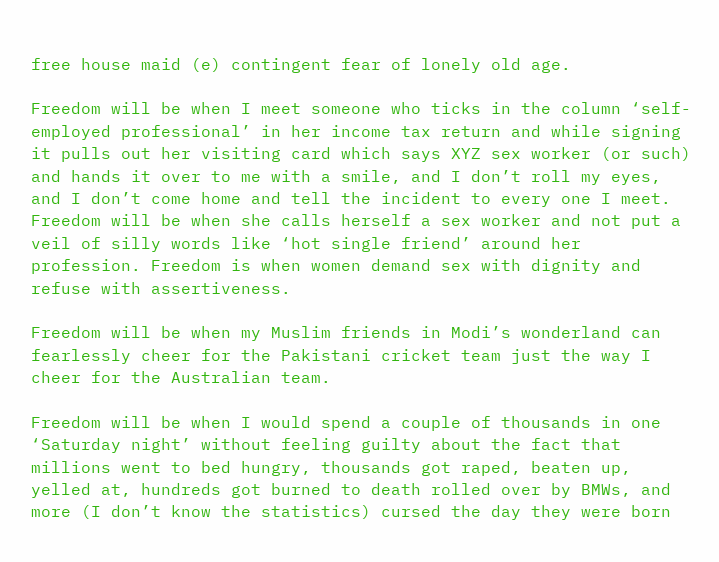free house maid (e) contingent fear of lonely old age.

Freedom will be when I meet someone who ticks in the column ‘self-employed professional’ in her income tax return and while signing it pulls out her visiting card which says XYZ sex worker (or such) and hands it over to me with a smile, and I don’t roll my eyes, and I don’t come home and tell the incident to every one I meet. Freedom will be when she calls herself a sex worker and not put a veil of silly words like ‘hot single friend’ around her profession. Freedom is when women demand sex with dignity and refuse with assertiveness.

Freedom will be when my Muslim friends in Modi’s wonderland can fearlessly cheer for the Pakistani cricket team just the way I cheer for the Australian team.

Freedom will be when I would spend a couple of thousands in one ‘Saturday night’ without feeling guilty about the fact that millions went to bed hungry, thousands got raped, beaten up, yelled at, hundreds got burned to death rolled over by BMWs, and more (I don’t know the statistics) cursed the day they were born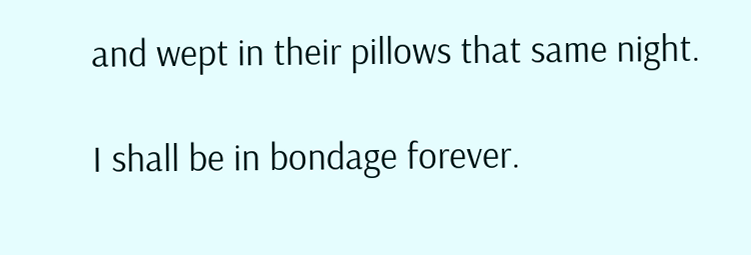and wept in their pillows that same night.

I shall be in bondage forever.